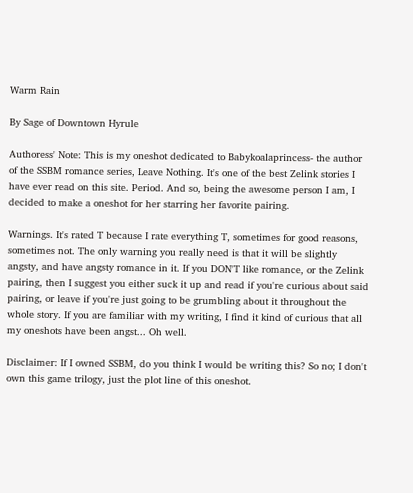Warm Rain

By Sage of Downtown Hyrule

Authoress' Note: This is my oneshot dedicated to Babykoalaprincess- the author of the SSBM romance series, Leave Nothing. It's one of the best Zelink stories I have ever read on this site. Period. And so, being the awesome person I am, I decided to make a oneshot for her starring her favorite pairing.

Warnings. It's rated T because I rate everything T, sometimes for good reasons, sometimes not. The only warning you really need is that it will be slightly angsty, and have angsty romance in it. If you DON'T like romance, or the Zelink pairing, then I suggest you either suck it up and read if you're curious about said pairing, or leave if you're just going to be grumbling about it throughout the whole story. If you are familiar with my writing, I find it kind of curious that all my oneshots have been angst... Oh well.

Disclaimer: If I owned SSBM, do you think I would be writing this? So no; I don't own this game trilogy, just the plot line of this oneshot.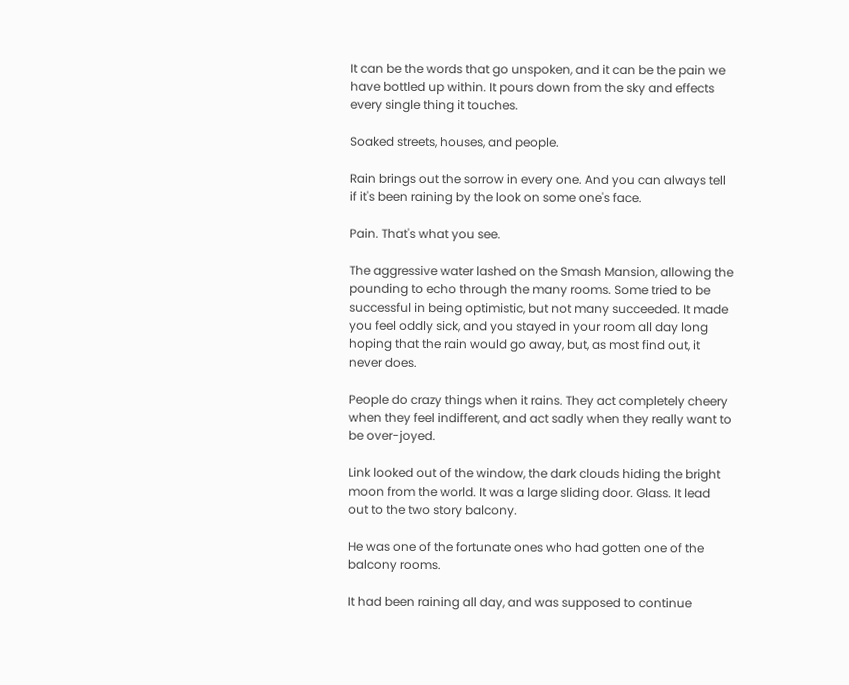It can be the words that go unspoken, and it can be the pain we have bottled up within. It pours down from the sky and effects every single thing it touches.

Soaked streets, houses, and people.

Rain brings out the sorrow in every one. And you can always tell if it's been raining by the look on some one's face.

Pain. That's what you see.

The aggressive water lashed on the Smash Mansion, allowing the pounding to echo through the many rooms. Some tried to be successful in being optimistic, but not many succeeded. It made you feel oddly sick, and you stayed in your room all day long hoping that the rain would go away, but, as most find out, it never does.

People do crazy things when it rains. They act completely cheery when they feel indifferent, and act sadly when they really want to be over-joyed.

Link looked out of the window, the dark clouds hiding the bright moon from the world. It was a large sliding door. Glass. It lead out to the two story balcony.

He was one of the fortunate ones who had gotten one of the balcony rooms.

It had been raining all day, and was supposed to continue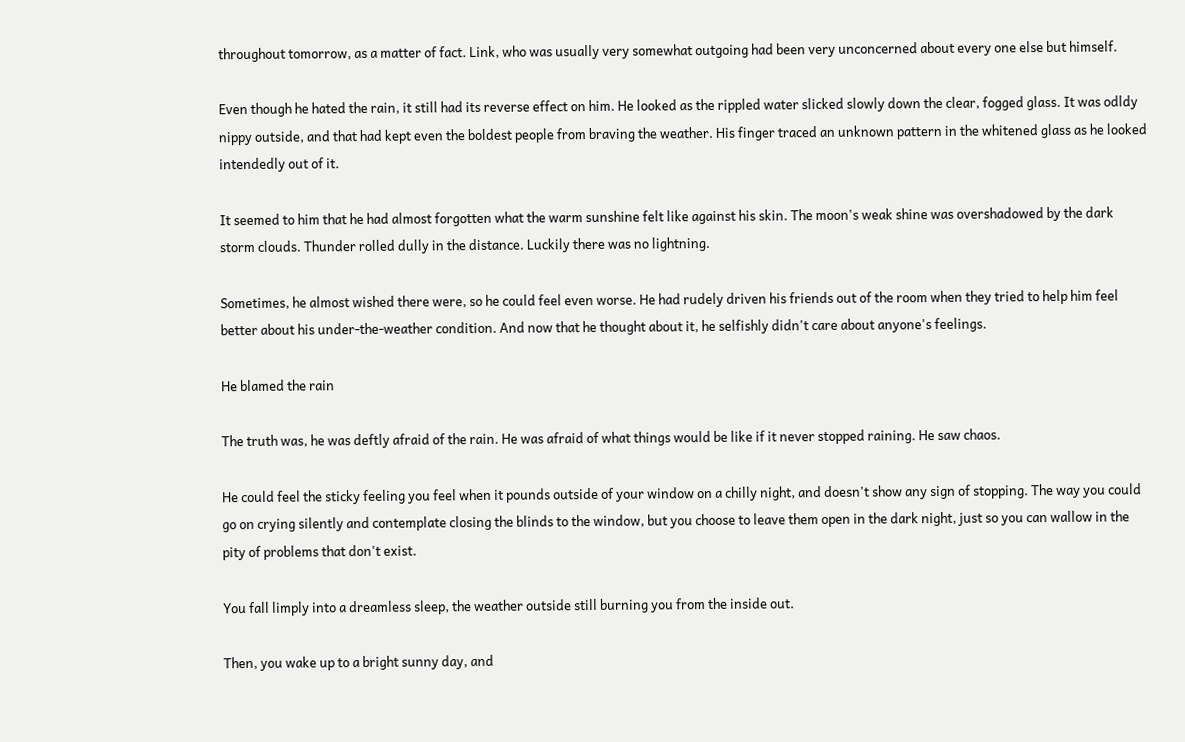throughout tomorrow, as a matter of fact. Link, who was usually very somewhat outgoing had been very unconcerned about every one else but himself.

Even though he hated the rain, it still had its reverse effect on him. He looked as the rippled water slicked slowly down the clear, fogged glass. It was odldy nippy outside, and that had kept even the boldest people from braving the weather. His finger traced an unknown pattern in the whitened glass as he looked intendedly out of it.

It seemed to him that he had almost forgotten what the warm sunshine felt like against his skin. The moon's weak shine was overshadowed by the dark storm clouds. Thunder rolled dully in the distance. Luckily there was no lightning.

Sometimes, he almost wished there were, so he could feel even worse. He had rudely driven his friends out of the room when they tried to help him feel better about his under-the-weather condition. And now that he thought about it, he selfishly didn't care about anyone's feelings.

He blamed the rain

The truth was, he was deftly afraid of the rain. He was afraid of what things would be like if it never stopped raining. He saw chaos.

He could feel the sticky feeling you feel when it pounds outside of your window on a chilly night, and doesn't show any sign of stopping. The way you could go on crying silently and contemplate closing the blinds to the window, but you choose to leave them open in the dark night, just so you can wallow in the pity of problems that don't exist.

You fall limply into a dreamless sleep, the weather outside still burning you from the inside out.

Then, you wake up to a bright sunny day, and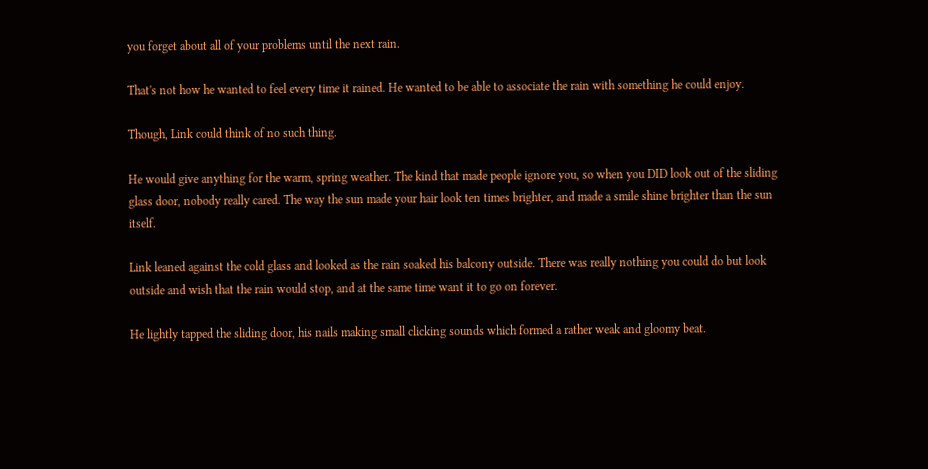you forget about all of your problems until the next rain.

That's not how he wanted to feel every time it rained. He wanted to be able to associate the rain with something he could enjoy.

Though, Link could think of no such thing.

He would give anything for the warm, spring weather. The kind that made people ignore you, so when you DID look out of the sliding glass door, nobody really cared. The way the sun made your hair look ten times brighter, and made a smile shine brighter than the sun itself.

Link leaned against the cold glass and looked as the rain soaked his balcony outside. There was really nothing you could do but look outside and wish that the rain would stop, and at the same time want it to go on forever.

He lightly tapped the sliding door, his nails making small clicking sounds which formed a rather weak and gloomy beat.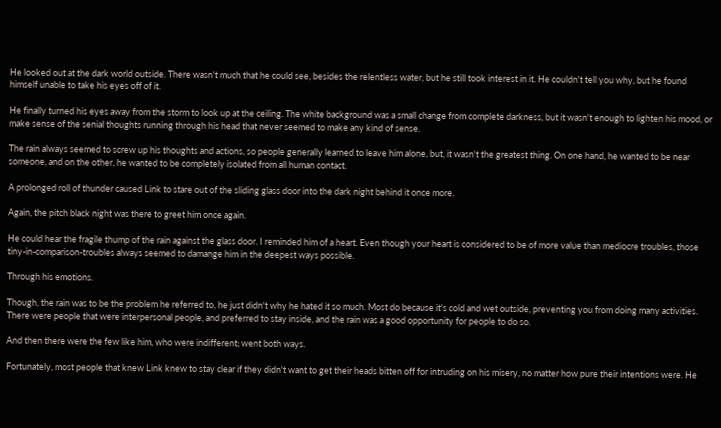He looked out at the dark world outside. There wasn't much that he could see, besides the relentless water, but he still took interest in it. He couldn't tell you why, but he found himself unable to take his eyes off of it.

He finally turned his eyes away from the storm to look up at the ceiling. The white background was a small change from complete darkness, but it wasn't enough to lighten his mood, or make sense of the senial thoughts running through his head that never seemed to make any kind of sense.

The rain always seemed to screw up his thoughts and actions, so people generally learned to leave him alone, but, it wasn't the greatest thing. On one hand, he wanted to be near someone, and on the other, he wanted to be completely isolated from all human contact.

A prolonged roll of thunder caused Link to stare out of the sliding glass door into the dark night behind it once more.

Again, the pitch black night was there to greet him once again.

He could hear the fragile thump of the rain against the glass door. I reminded him of a heart. Even though your heart is considered to be of more value than mediocre troubles, those tiny-in-comparison-troubles always seemed to damange him in the deepest ways possible.

Through his emotions.

Though, the rain was to be the problem he referred to, he just didn't why he hated it so much. Most do because it's cold and wet outside, preventing you from doing many activities. There were people that were interpersonal people, and preferred to stay inside, and the rain was a good opportunity for people to do so.

And then there were the few like him, who were indifferent; went both ways.

Fortunately, most people that knew Link knew to stay clear if they didn't want to get their heads bitten off for intruding on his misery, no matter how pure their intentions were. He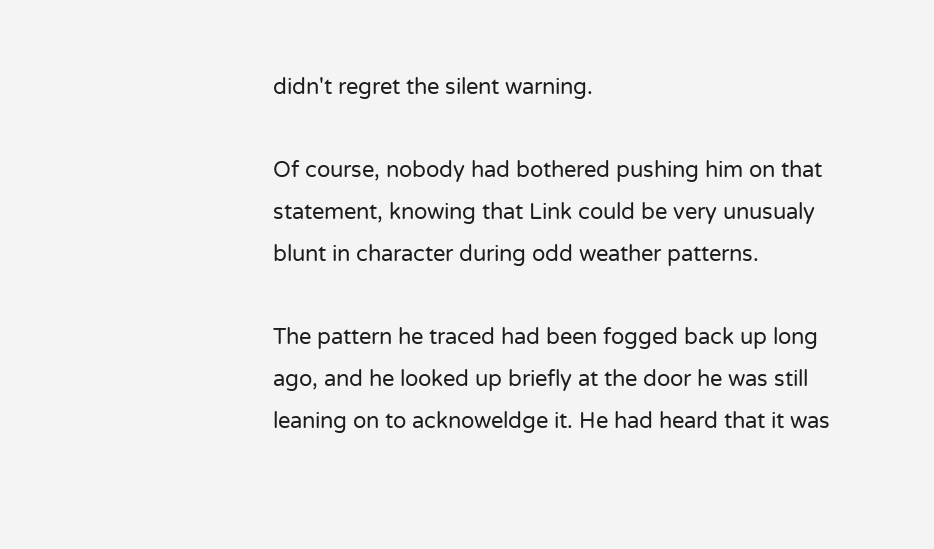didn't regret the silent warning.

Of course, nobody had bothered pushing him on that statement, knowing that Link could be very unusualy blunt in character during odd weather patterns.

The pattern he traced had been fogged back up long ago, and he looked up briefly at the door he was still leaning on to acknoweldge it. He had heard that it was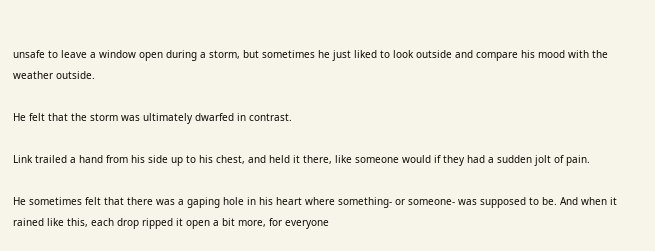unsafe to leave a window open during a storm, but sometimes he just liked to look outside and compare his mood with the weather outside.

He felt that the storm was ultimately dwarfed in contrast.

Link trailed a hand from his side up to his chest, and held it there, like someone would if they had a sudden jolt of pain.

He sometimes felt that there was a gaping hole in his heart where something- or someone- was supposed to be. And when it rained like this, each drop ripped it open a bit more, for everyone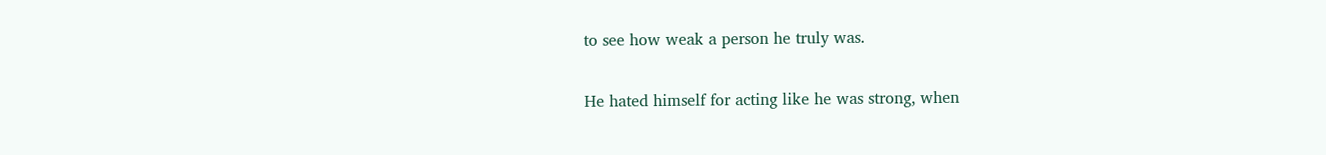to see how weak a person he truly was.

He hated himself for acting like he was strong, when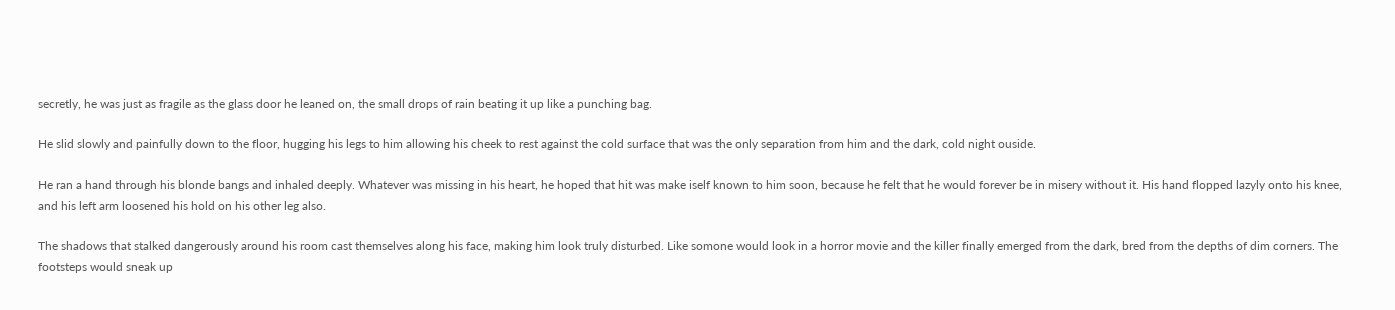secretly, he was just as fragile as the glass door he leaned on, the small drops of rain beating it up like a punching bag.

He slid slowly and painfully down to the floor, hugging his legs to him allowing his cheek to rest against the cold surface that was the only separation from him and the dark, cold night ouside.

He ran a hand through his blonde bangs and inhaled deeply. Whatever was missing in his heart, he hoped that hit was make iself known to him soon, because he felt that he would forever be in misery without it. His hand flopped lazyly onto his knee, and his left arm loosened his hold on his other leg also.

The shadows that stalked dangerously around his room cast themselves along his face, making him look truly disturbed. Like somone would look in a horror movie and the killer finally emerged from the dark, bred from the depths of dim corners. The footsteps would sneak up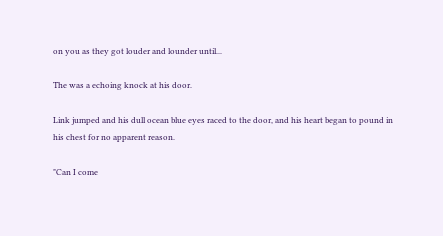on you as they got louder and lounder until...

The was a echoing knock at his door.

Link jumped and his dull ocean blue eyes raced to the door, and his heart began to pound in his chest for no apparent reason.

"Can I come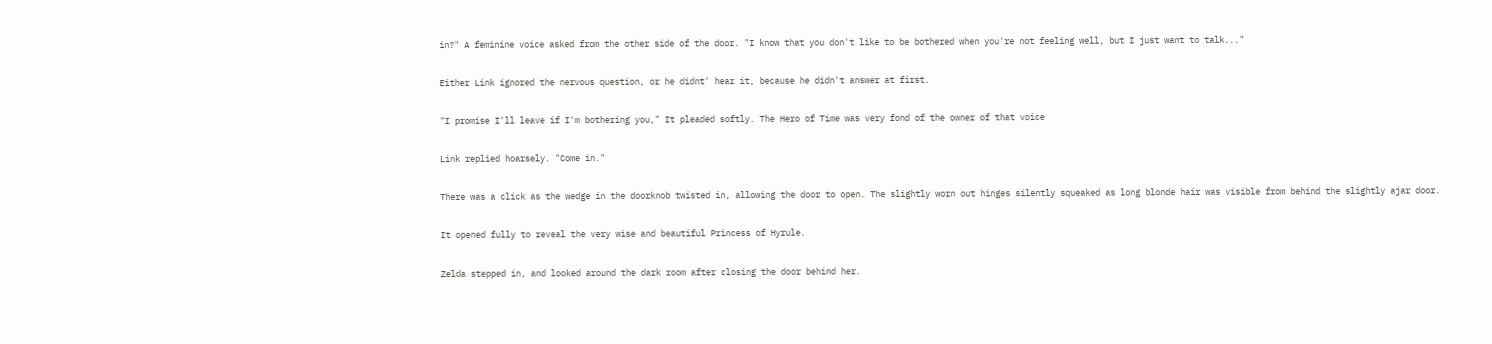in?" A feminine voice asked from the other side of the door. "I know that you don't like to be bothered when you're not feeling well, but I just want to talk..."

Either Link ignored the nervous question, or he didnt' hear it, because he didn't answer at first.

"I promise I'll leave if I'm bothering you," It pleaded softly. The Hero of Time was very fond of the owner of that voice

Link replied hoarsely. "Come in."

There was a click as the wedge in the doorknob twisted in, allowing the door to open. The slightly worn out hinges silently squeaked as long blonde hair was visible from behind the slightly ajar door.

It opened fully to reveal the very wise and beautiful Princess of Hyrule.

Zelda stepped in, and looked around the dark room after closing the door behind her.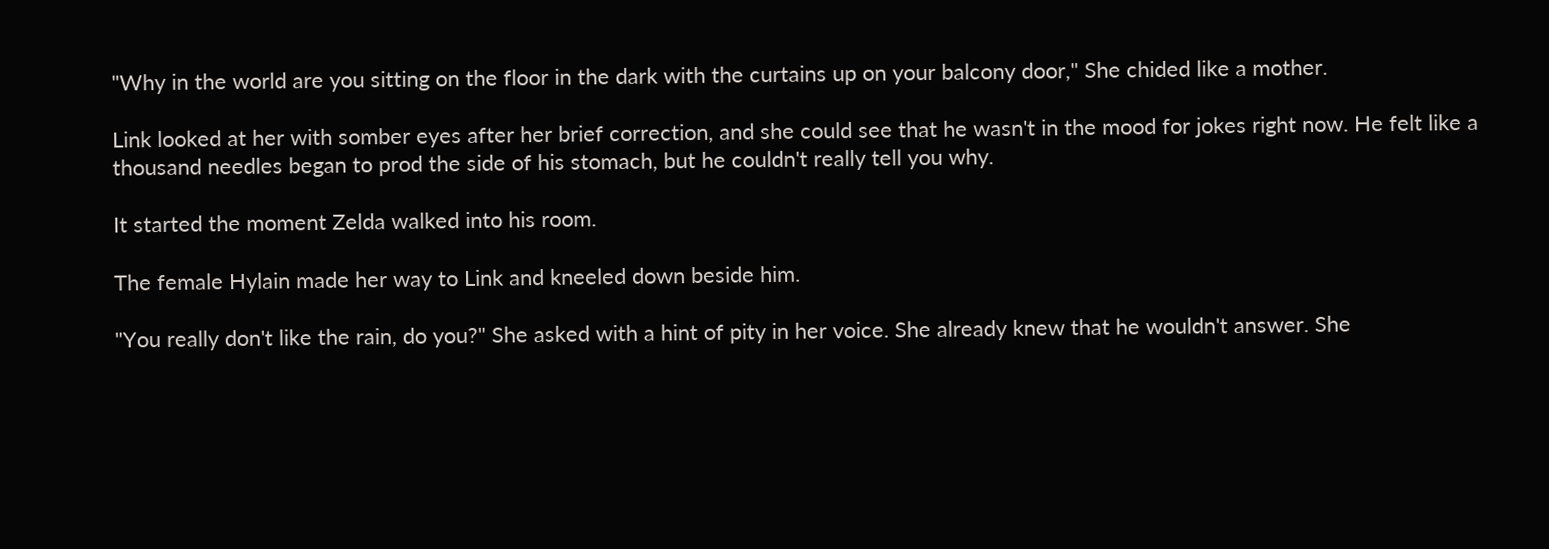"Why in the world are you sitting on the floor in the dark with the curtains up on your balcony door," She chided like a mother.

Link looked at her with somber eyes after her brief correction, and she could see that he wasn't in the mood for jokes right now. He felt like a thousand needles began to prod the side of his stomach, but he couldn't really tell you why.

It started the moment Zelda walked into his room.

The female Hylain made her way to Link and kneeled down beside him.

"You really don't like the rain, do you?" She asked with a hint of pity in her voice. She already knew that he wouldn't answer. She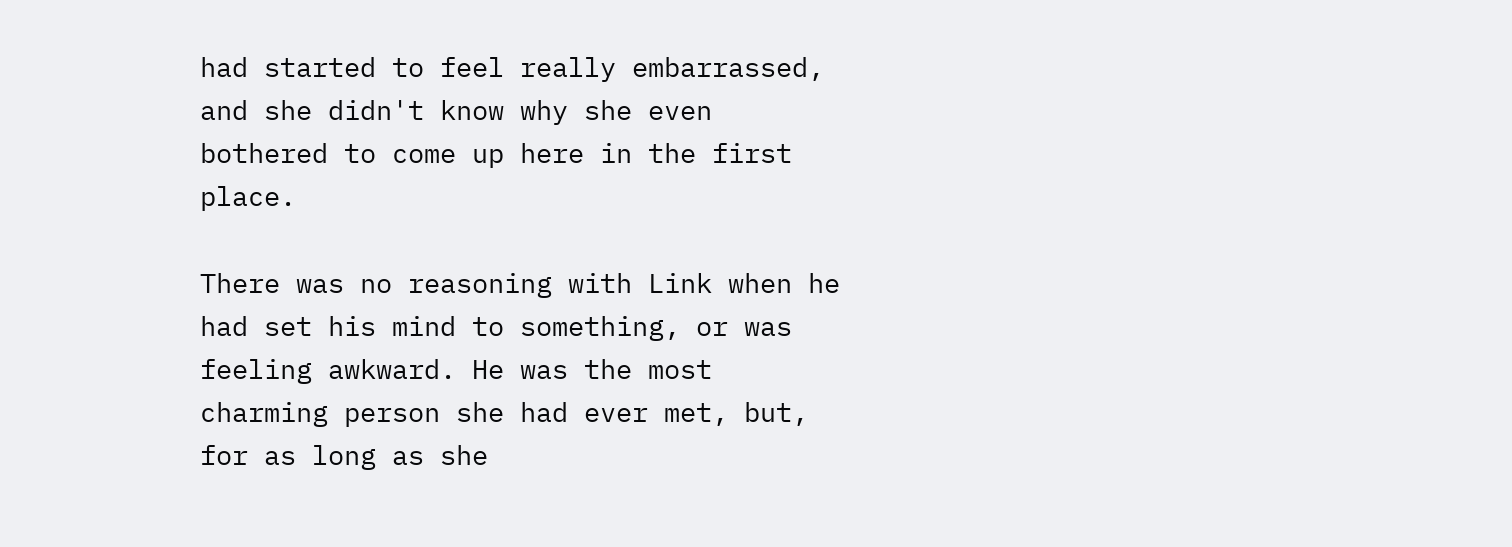had started to feel really embarrassed, and she didn't know why she even bothered to come up here in the first place.

There was no reasoning with Link when he had set his mind to something, or was feeling awkward. He was the most charming person she had ever met, but, for as long as she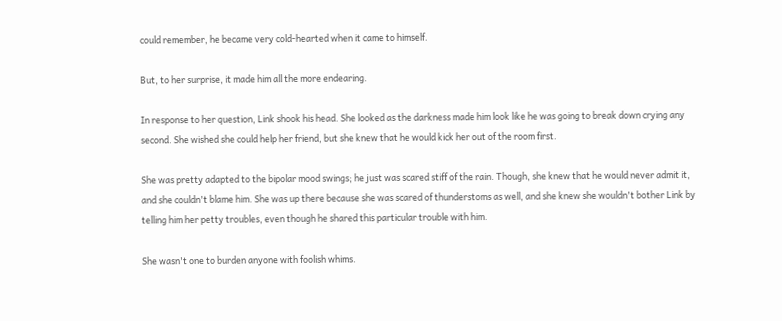could remember, he became very cold-hearted when it came to himself.

But, to her surprise, it made him all the more endearing.

In response to her question, Link shook his head. She looked as the darkness made him look like he was going to break down crying any second. She wished she could help her friend, but she knew that he would kick her out of the room first.

She was pretty adapted to the bipolar mood swings; he just was scared stiff of the rain. Though, she knew that he would never admit it, and she couldn't blame him. She was up there because she was scared of thunderstoms as well, and she knew she wouldn't bother Link by telling him her petty troubles, even though he shared this particular trouble with him.

She wasn't one to burden anyone with foolish whims.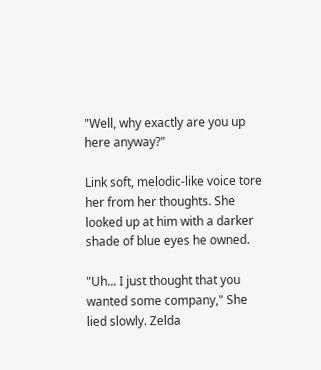"Well, why exactly are you up here anyway?"

Link soft, melodic-like voice tore her from her thoughts. She looked up at him with a darker shade of blue eyes he owned.

"Uh... I just thought that you wanted some company," She lied slowly. Zelda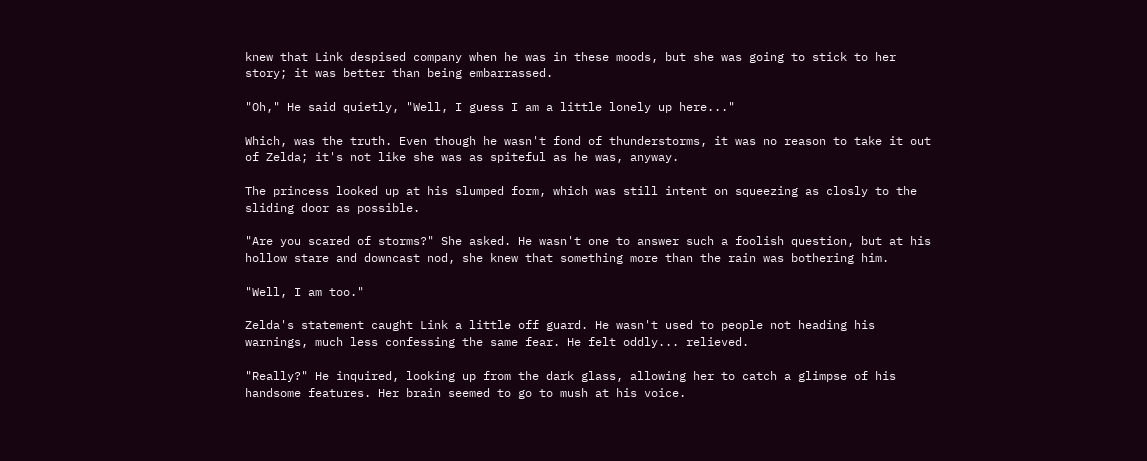knew that Link despised company when he was in these moods, but she was going to stick to her story; it was better than being embarrassed.

"Oh," He said quietly, "Well, I guess I am a little lonely up here..."

Which, was the truth. Even though he wasn't fond of thunderstorms, it was no reason to take it out of Zelda; it's not like she was as spiteful as he was, anyway.

The princess looked up at his slumped form, which was still intent on squeezing as closly to the sliding door as possible.

"Are you scared of storms?" She asked. He wasn't one to answer such a foolish question, but at his hollow stare and downcast nod, she knew that something more than the rain was bothering him.

"Well, I am too."

Zelda's statement caught Link a little off guard. He wasn't used to people not heading his warnings, much less confessing the same fear. He felt oddly... relieved.

"Really?" He inquired, looking up from the dark glass, allowing her to catch a glimpse of his handsome features. Her brain seemed to go to mush at his voice.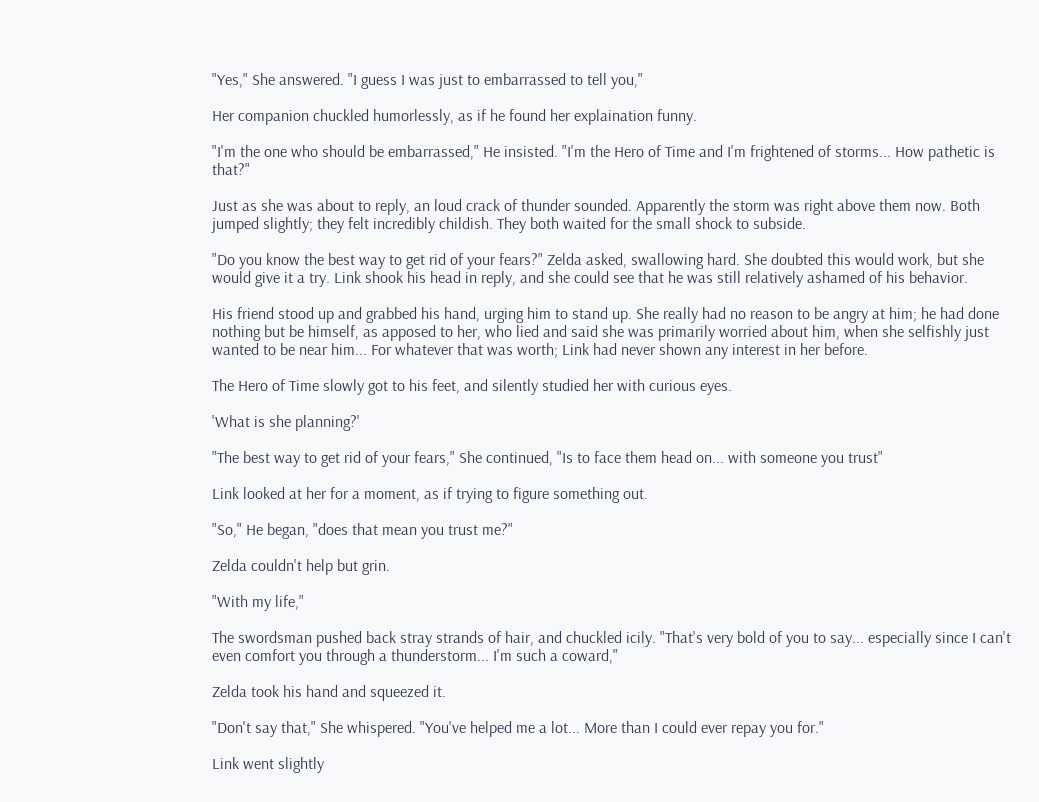"Yes," She answered. "I guess I was just to embarrassed to tell you,"

Her companion chuckled humorlessly, as if he found her explaination funny.

"I'm the one who should be embarrassed," He insisted. "I'm the Hero of Time and I'm frightened of storms... How pathetic is that?"

Just as she was about to reply, an loud crack of thunder sounded. Apparently the storm was right above them now. Both jumped slightly; they felt incredibly childish. They both waited for the small shock to subside.

"Do you know the best way to get rid of your fears?" Zelda asked, swallowing hard. She doubted this would work, but she would give it a try. Link shook his head in reply, and she could see that he was still relatively ashamed of his behavior.

His friend stood up and grabbed his hand, urging him to stand up. She really had no reason to be angry at him; he had done nothing but be himself, as apposed to her, who lied and said she was primarily worried about him, when she selfishly just wanted to be near him... For whatever that was worth; Link had never shown any interest in her before.

The Hero of Time slowly got to his feet, and silently studied her with curious eyes.

'What is she planning?'

"The best way to get rid of your fears," She continued, "Is to face them head on... with someone you trust"

Link looked at her for a moment, as if trying to figure something out.

"So," He began, "does that mean you trust me?"

Zelda couldn't help but grin.

"With my life,"

The swordsman pushed back stray strands of hair, and chuckled icily. "That's very bold of you to say... especially since I can't even comfort you through a thunderstorm... I'm such a coward,"

Zelda took his hand and squeezed it.

"Don't say that," She whispered. "You've helped me a lot... More than I could ever repay you for."

Link went slightly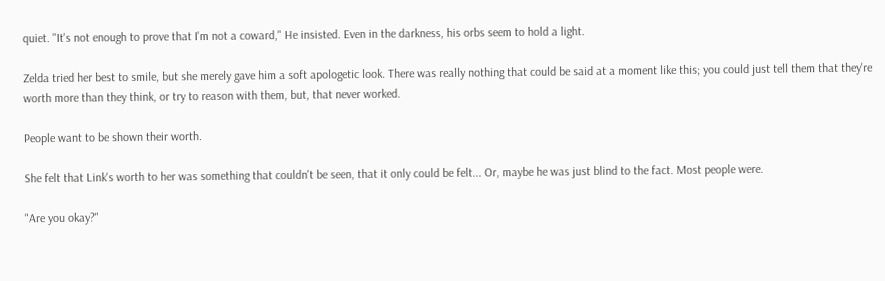quiet. "It's not enough to prove that I'm not a coward," He insisted. Even in the darkness, his orbs seem to hold a light.

Zelda tried her best to smile, but she merely gave him a soft apologetic look. There was really nothing that could be said at a moment like this; you could just tell them that they're worth more than they think, or try to reason with them, but, that never worked.

People want to be shown their worth.

She felt that Link's worth to her was something that couldn't be seen, that it only could be felt... Or, maybe he was just blind to the fact. Most people were.

"Are you okay?"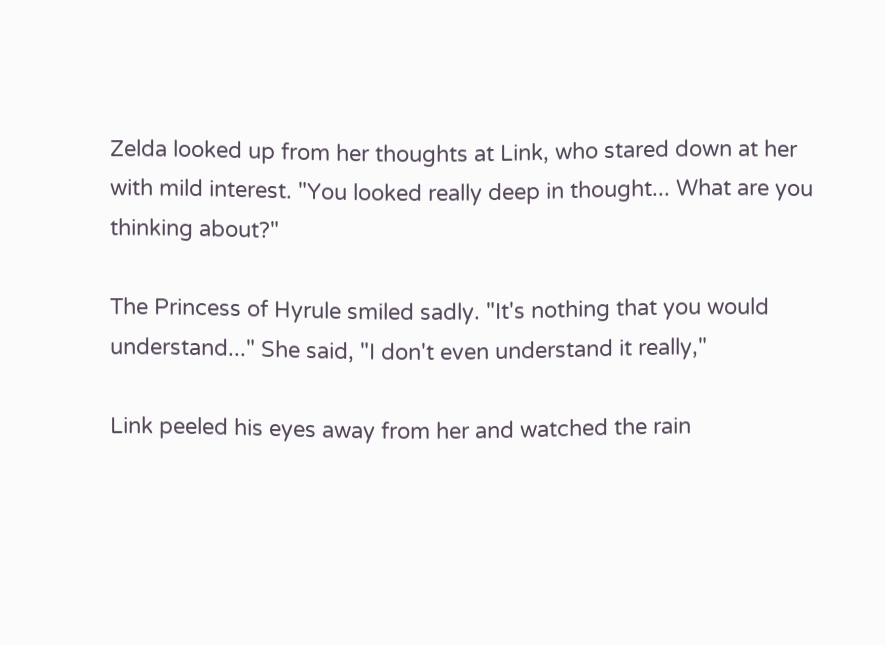Zelda looked up from her thoughts at Link, who stared down at her with mild interest. "You looked really deep in thought... What are you thinking about?"

The Princess of Hyrule smiled sadly. "It's nothing that you would understand..." She said, "I don't even understand it really,"

Link peeled his eyes away from her and watched the rain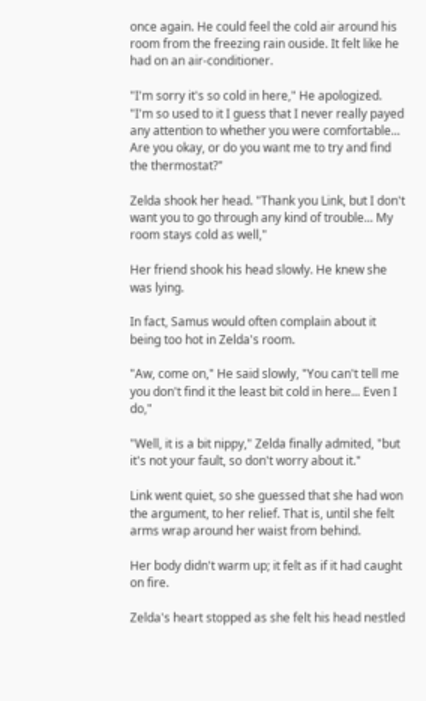once again. He could feel the cold air around his room from the freezing rain ouside. It felt like he had on an air-conditioner.

"I'm sorry it's so cold in here," He apologized. "I'm so used to it I guess that I never really payed any attention to whether you were comfortable... Are you okay, or do you want me to try and find the thermostat?"

Zelda shook her head. "Thank you Link, but I don't want you to go through any kind of trouble... My room stays cold as well,"

Her friend shook his head slowly. He knew she was lying.

In fact, Samus would often complain about it being too hot in Zelda's room.

"Aw, come on," He said slowly, "You can't tell me you don't find it the least bit cold in here... Even I do,"

"Well, it is a bit nippy," Zelda finally admited, "but it's not your fault, so don't worry about it."

Link went quiet, so she guessed that she had won the argument, to her relief. That is, until she felt arms wrap around her waist from behind.

Her body didn't warm up; it felt as if it had caught on fire.

Zelda's heart stopped as she felt his head nestled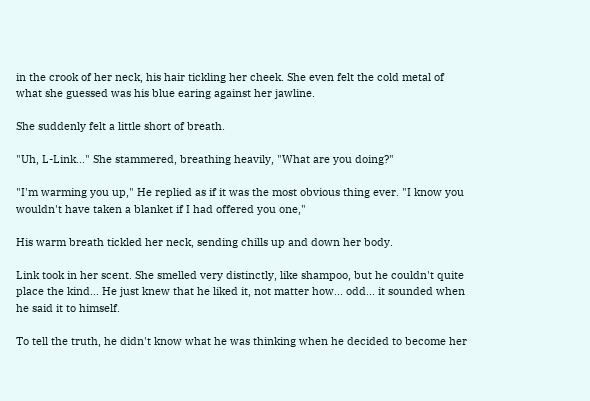in the crook of her neck, his hair tickling her cheek. She even felt the cold metal of what she guessed was his blue earing against her jawline.

She suddenly felt a little short of breath.

"Uh, L-Link..." She stammered, breathing heavily, "What are you doing?"

"I'm warming you up," He replied as if it was the most obvious thing ever. "I know you wouldn't have taken a blanket if I had offered you one,"

His warm breath tickled her neck, sending chills up and down her body.

Link took in her scent. She smelled very distinctly, like shampoo, but he couldn't quite place the kind... He just knew that he liked it, not matter how... odd... it sounded when he said it to himself.

To tell the truth, he didn't know what he was thinking when he decided to become her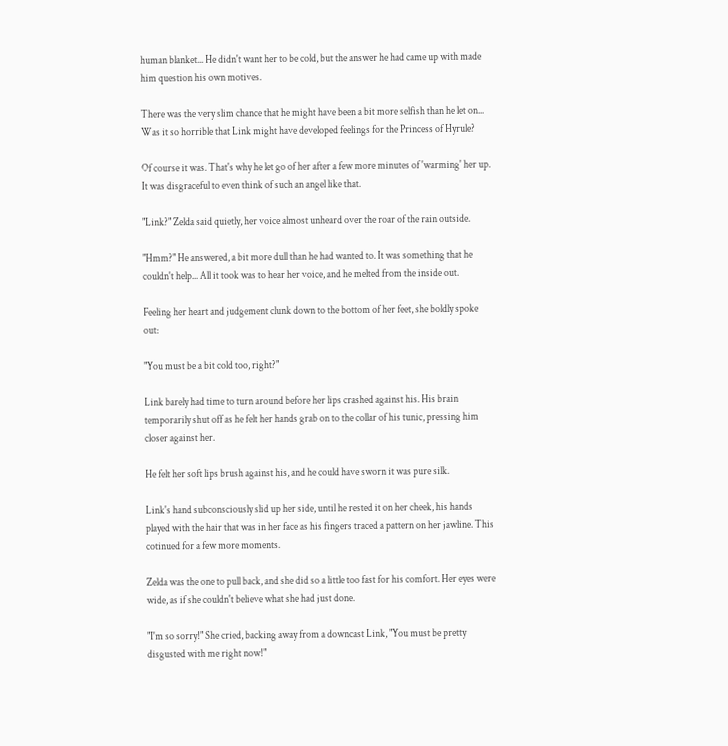human blanket... He didn't want her to be cold, but the answer he had came up with made him question his own motives.

There was the very slim chance that he might have been a bit more selfish than he let on... Was it so horrible that Link might have developed feelings for the Princess of Hyrule?

Of course it was. That's why he let go of her after a few more minutes of 'warming' her up. It was disgraceful to even think of such an angel like that.

"Link?" Zelda said quietly, her voice almost unheard over the roar of the rain outside.

"Hmm?" He answered, a bit more dull than he had wanted to. It was something that he couldn't help... All it took was to hear her voice, and he melted from the inside out.

Feeling her heart and judgement clunk down to the bottom of her feet, she boldly spoke out:

"You must be a bit cold too, right?"

Link barely had time to turn around before her lips crashed against his. His brain temporarily shut off as he felt her hands grab on to the collar of his tunic, pressing him closer against her.

He felt her soft lips brush against his, and he could have sworn it was pure silk.

Link's hand subconsciously slid up her side, until he rested it on her cheek, his hands played with the hair that was in her face as his fingers traced a pattern on her jawline. This cotinued for a few more moments.

Zelda was the one to pull back, and she did so a little too fast for his comfort. Her eyes were wide, as if she couldn't believe what she had just done.

"I'm so sorry!" She cried, backing away from a downcast Link, "You must be pretty disgusted with me right now!"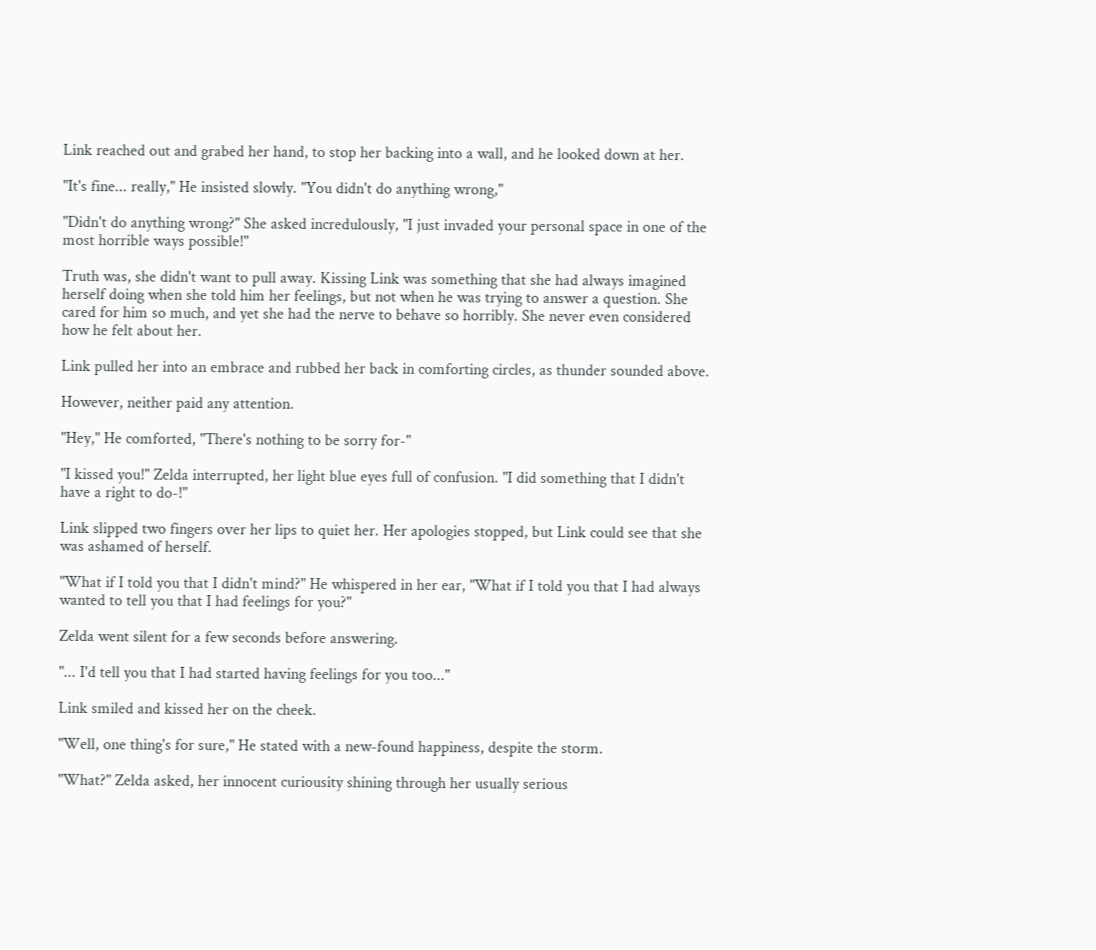Link reached out and grabed her hand, to stop her backing into a wall, and he looked down at her.

"It's fine... really," He insisted slowly. "You didn't do anything wrong,"

"Didn't do anything wrong?" She asked incredulously, "I just invaded your personal space in one of the most horrible ways possible!"

Truth was, she didn't want to pull away. Kissing Link was something that she had always imagined herself doing when she told him her feelings, but not when he was trying to answer a question. She cared for him so much, and yet she had the nerve to behave so horribly. She never even considered how he felt about her.

Link pulled her into an embrace and rubbed her back in comforting circles, as thunder sounded above.

However, neither paid any attention.

"Hey," He comforted, "There's nothing to be sorry for-"

"I kissed you!" Zelda interrupted, her light blue eyes full of confusion. "I did something that I didn't have a right to do-!"

Link slipped two fingers over her lips to quiet her. Her apologies stopped, but Link could see that she was ashamed of herself.

"What if I told you that I didn't mind?" He whispered in her ear, "What if I told you that I had always wanted to tell you that I had feelings for you?"

Zelda went silent for a few seconds before answering.

"... I'd tell you that I had started having feelings for you too..."

Link smiled and kissed her on the cheek.

"Well, one thing's for sure," He stated with a new-found happiness, despite the storm.

"What?" Zelda asked, her innocent curiousity shining through her usually serious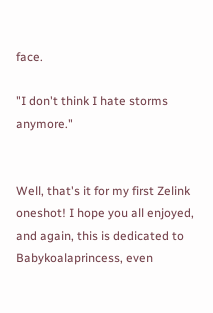face.

"I don't think I hate storms anymore."


Well, that's it for my first Zelink oneshot! I hope you all enjoyed, and again, this is dedicated to Babykoalaprincess, even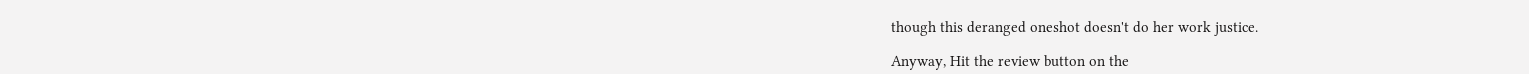though this deranged oneshot doesn't do her work justice.

Anyway, Hit the review button on the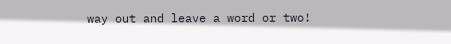way out and leave a word or two!